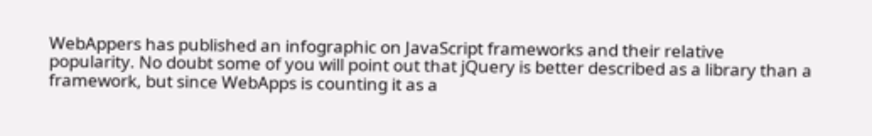WebAppers has published an infographic on JavaScript frameworks and their relative popularity. No doubt some of you will point out that jQuery is better described as a library than a framework, but since WebApps is counting it as a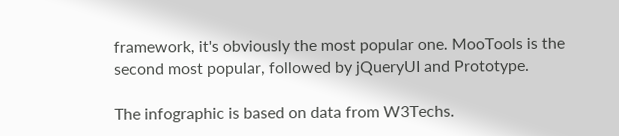framework, it's obviously the most popular one. MooTools is the second most popular, followed by jQueryUI and Prototype.

The infographic is based on data from W3Techs.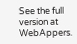See the full version at WebAppers.